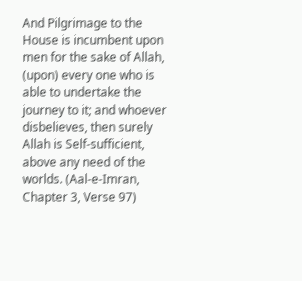And Pilgrimage to the House is incumbent upon men for the sake of Allah, (upon) every one who is able to undertake the journey to it; and whoever disbelieves, then surely Allah is Self-sufficient, above any need of the worlds. (Aal-e-Imran, Chapter 3, Verse 97)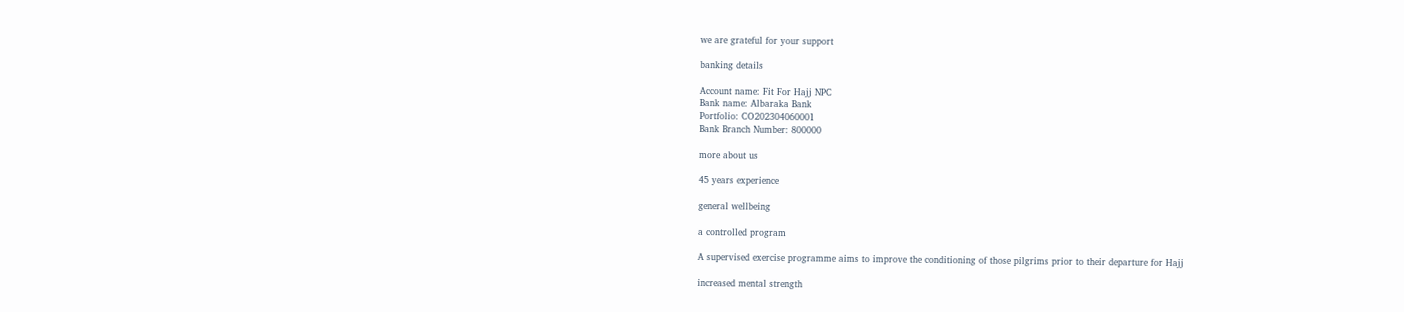we are grateful for your support

banking details

Account name: Fit For Hajj NPC
Bank name: Albaraka Bank
Portfolio: CO202304060001
Bank Branch Number: 800000

more about us

45 years experience

general wellbeing

a controlled program

A supervised exercise programme aims to improve the conditioning of those pilgrims prior to their departure for Hajj

increased mental strength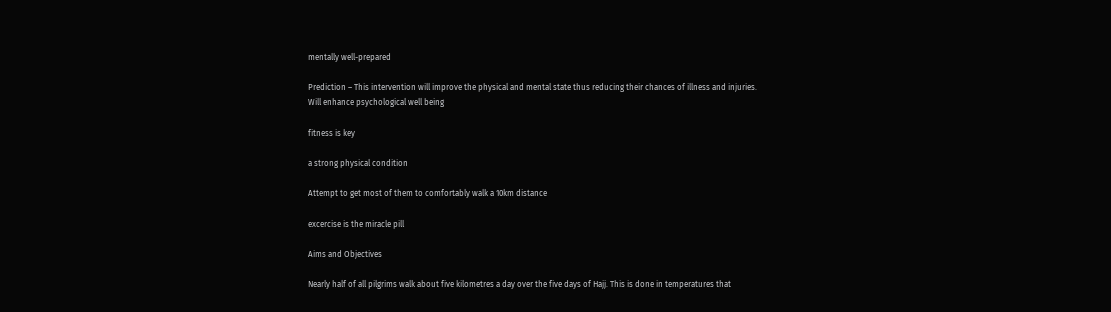mentally well-prepared

Prediction – This intervention will improve the physical and mental state thus reducing their chances of illness and injuries. Will enhance psychological well being

fitness is key

a strong physical condition

Attempt to get most of them to comfortably walk a 10km distance

excercise is the miracle pill

Aims and Objectives

Nearly half of all pilgrims walk about five kilometres a day over the five days of Hajj. This is done in temperatures that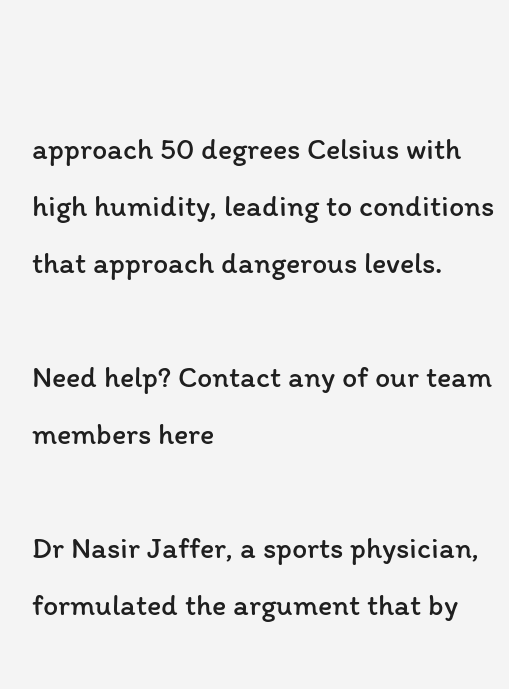approach 50 degrees Celsius with high humidity, leading to conditions that approach dangerous levels.

Need help? Contact any of our team members here

Dr Nasir Jaffer, a sports physician, formulated the argument that by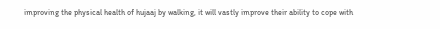improving the physical health of hujaaj by walking, it will vastly improve their ability to cope with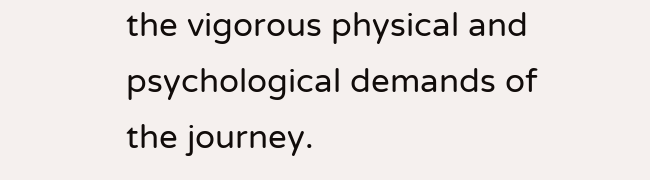the vigorous physical and psychological demands of the journey.